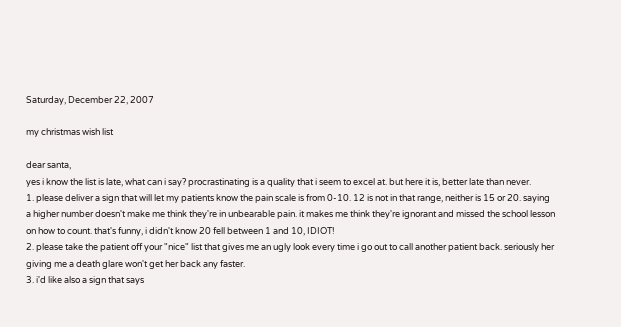Saturday, December 22, 2007

my christmas wish list

dear santa,
yes i know the list is late, what can i say? procrastinating is a quality that i seem to excel at. but here it is, better late than never.
1. please deliver a sign that will let my patients know the pain scale is from 0-10. 12 is not in that range, neither is 15 or 20. saying a higher number doesn't make me think they're in unbearable pain. it makes me think they're ignorant and missed the school lesson on how to count. that's funny, i didn't know 20 fell between 1 and 10, IDIOT!
2. please take the patient off your "nice" list that gives me an ugly look every time i go out to call another patient back. seriously her giving me a death glare won't get her back any faster.
3. i'd like also a sign that says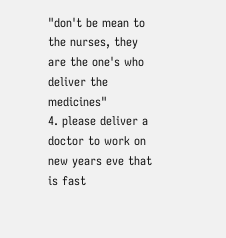"don't be mean to the nurses, they are the one's who deliver the medicines"
4. please deliver a doctor to work on new years eve that is fast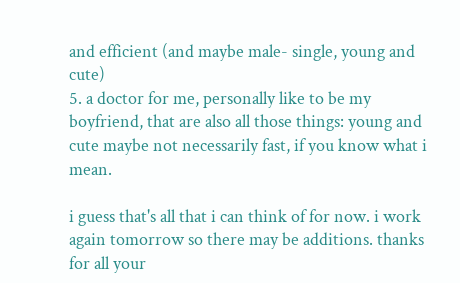and efficient (and maybe male- single, young and cute)
5. a doctor for me, personally like to be my boyfriend, that are also all those things: young and cute maybe not necessarily fast, if you know what i mean.

i guess that's all that i can think of for now. i work again tomorrow so there may be additions. thanks for all your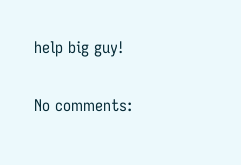help big guy!

No comments: